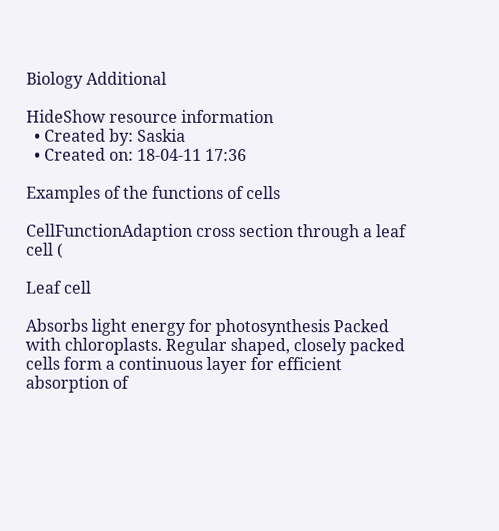Biology Additional

HideShow resource information
  • Created by: Saskia
  • Created on: 18-04-11 17:36

Examples of the functions of cells

CellFunctionAdaption cross section through a leaf cell (

Leaf cell

Absorbs light energy for photosynthesis Packed with chloroplasts. Regular shaped, closely packed cells form a continuous layer for efficient absorption of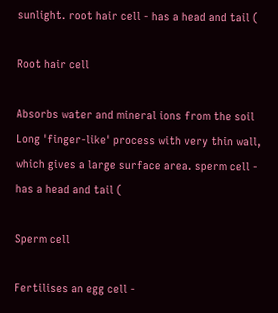sunlight. root hair cell - has a head and tail (

Root hair cell

Absorbs water and mineral ions from the soil Long 'finger-like' process with very thin wall, which gives a large surface area. sperm cell - has a head and tail (

Sperm cell

Fertilises an egg cell -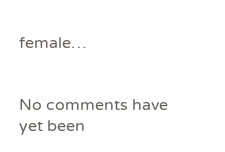female…


No comments have yet been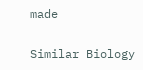made

Similar Biology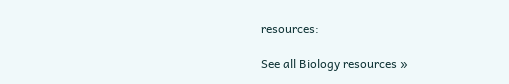resources:

See all Biology resources »